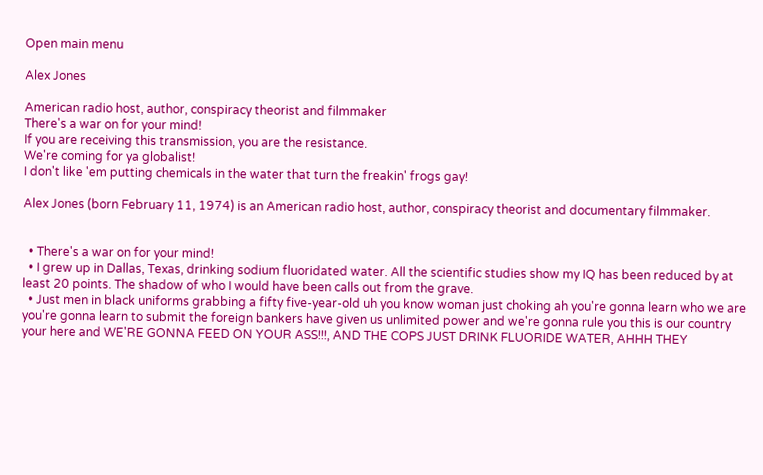Open main menu

Alex Jones

American radio host, author, conspiracy theorist and filmmaker
There's a war on for your mind!
If you are receiving this transmission, you are the resistance.
We're coming for ya globalist!
I don't like 'em putting chemicals in the water that turn the freakin' frogs gay!

Alex Jones (born February 11, 1974) is an American radio host, author, conspiracy theorist and documentary filmmaker.


  • There's a war on for your mind!
  • I grew up in Dallas, Texas, drinking sodium fluoridated water. All the scientific studies show my IQ has been reduced by at least 20 points. The shadow of who I would have been calls out from the grave.
  • Just men in black uniforms grabbing a fifty five-year-old uh you know woman just choking ah you're gonna learn who we are you're gonna learn to submit the foreign bankers have given us unlimited power and we're gonna rule you this is our country your here and WE'RE GONNA FEED ON YOUR ASS!!!, AND THE COPS JUST DRINK FLUORIDE WATER, AHHH THEY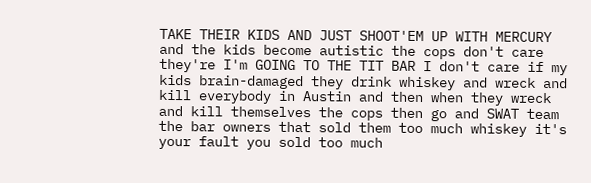TAKE THEIR KIDS AND JUST SHOOT'EM UP WITH MERCURY and the kids become autistic the cops don't care they're I'm GOING TO THE TIT BAR I don't care if my kids brain-damaged they drink whiskey and wreck and kill everybody in Austin and then when they wreck and kill themselves the cops then go and SWAT team the bar owners that sold them too much whiskey it's your fault you sold too much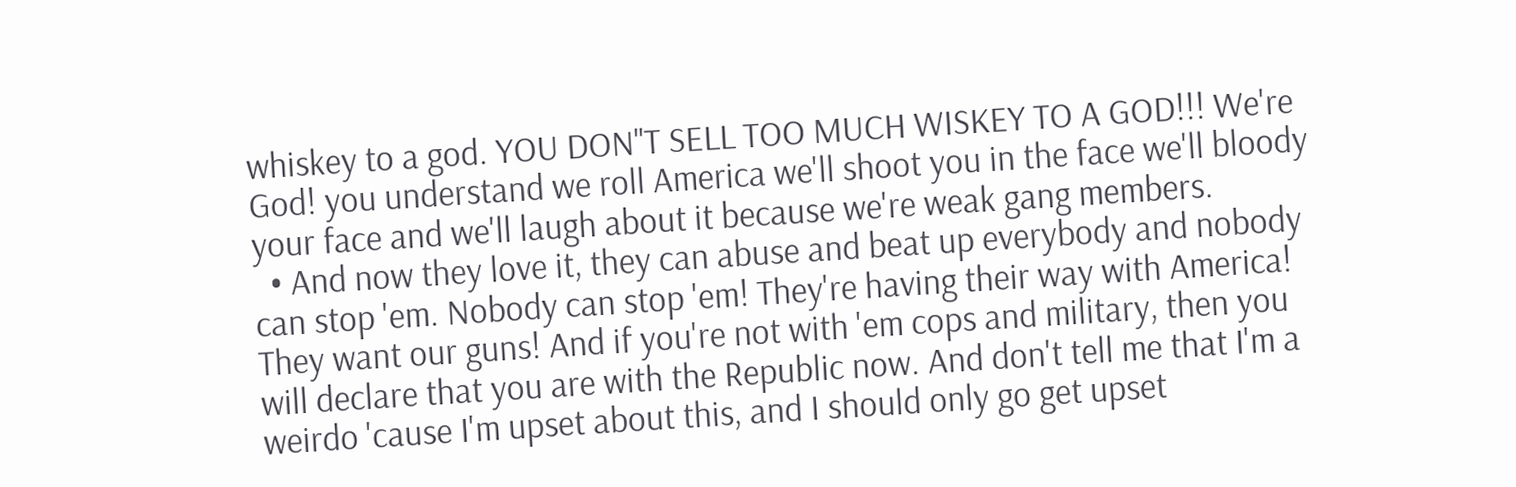whiskey to a god. YOU DON"T SELL TOO MUCH WISKEY TO A GOD!!! We're God! you understand we roll America we'll shoot you in the face we'll bloody your face and we'll laugh about it because we're weak gang members.
  • And now they love it, they can abuse and beat up everybody and nobody can stop 'em. Nobody can stop 'em! They're having their way with America! They want our guns! And if you're not with 'em cops and military, then you will declare that you are with the Republic now. And don't tell me that I'm a weirdo 'cause I'm upset about this, and I should only go get upset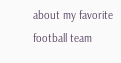about my favorite football team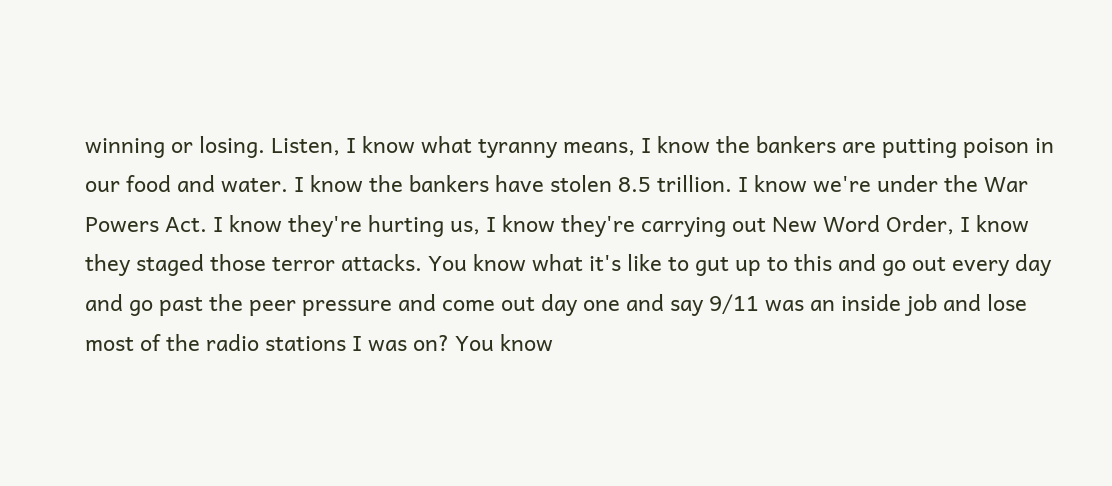winning or losing. Listen, I know what tyranny means, I know the bankers are putting poison in our food and water. I know the bankers have stolen 8.5 trillion. I know we're under the War Powers Act. I know they're hurting us, I know they're carrying out New Word Order, I know they staged those terror attacks. You know what it's like to gut up to this and go out every day and go past the peer pressure and come out day one and say 9/11 was an inside job and lose most of the radio stations I was on? You know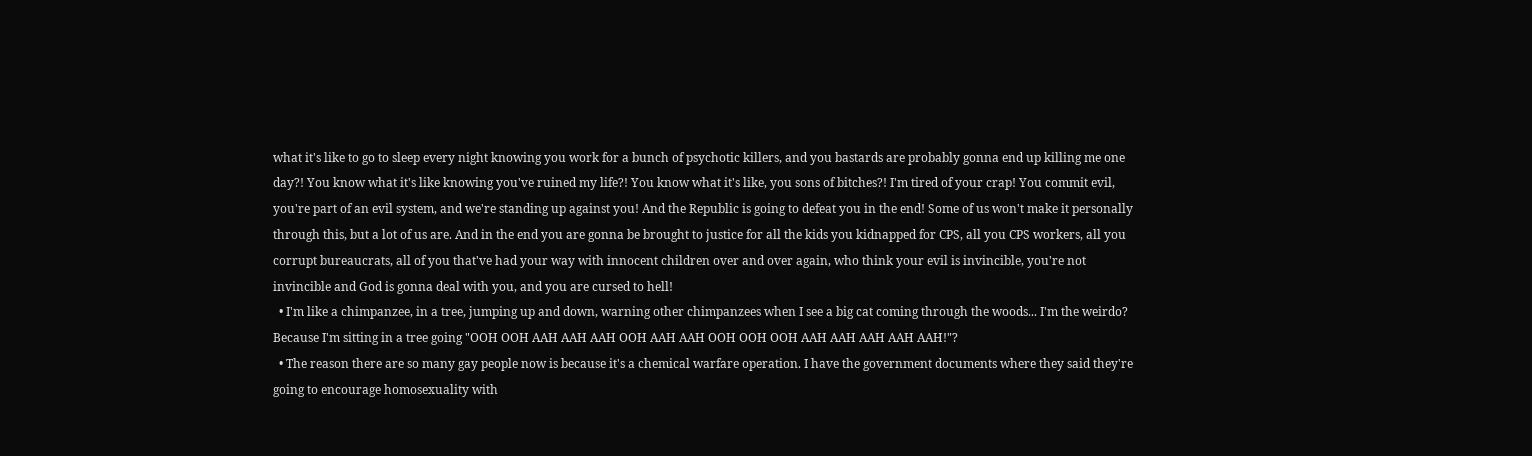what it's like to go to sleep every night knowing you work for a bunch of psychotic killers, and you bastards are probably gonna end up killing me one day?! You know what it's like knowing you've ruined my life?! You know what it's like, you sons of bitches?! I'm tired of your crap! You commit evil, you're part of an evil system, and we're standing up against you! And the Republic is going to defeat you in the end! Some of us won't make it personally through this, but a lot of us are. And in the end you are gonna be brought to justice for all the kids you kidnapped for CPS, all you CPS workers, all you corrupt bureaucrats, all of you that've had your way with innocent children over and over again, who think your evil is invincible, you're not invincible and God is gonna deal with you, and you are cursed to hell!
  • I'm like a chimpanzee, in a tree, jumping up and down, warning other chimpanzees when I see a big cat coming through the woods... I'm the weirdo? Because I'm sitting in a tree going "OOH OOH AAH AAH AAH OOH AAH AAH OOH OOH OOH AAH AAH AAH AAH AAH!"?
  • The reason there are so many gay people now is because it's a chemical warfare operation. I have the government documents where they said they're going to encourage homosexuality with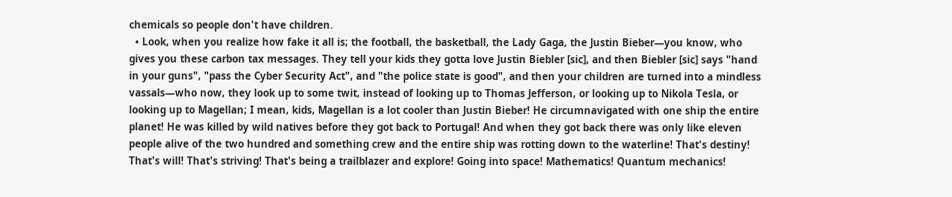chemicals so people don't have children.
  • Look, when you realize how fake it all is; the football, the basketball, the Lady Gaga, the Justin Bieber—you know, who gives you these carbon tax messages. They tell your kids they gotta love Justin Biebler [sic], and then Biebler [sic] says "hand in your guns", "pass the Cyber Security Act", and "the police state is good", and then your children are turned into a mindless vassals—who now, they look up to some twit, instead of looking up to Thomas Jefferson, or looking up to Nikola Tesla, or looking up to Magellan; I mean, kids, Magellan is a lot cooler than Justin Bieber! He circumnavigated with one ship the entire planet! He was killed by wild natives before they got back to Portugal! And when they got back there was only like eleven people alive of the two hundred and something crew and the entire ship was rotting down to the waterline! That's destiny! That's will! That's striving! That's being a trailblazer and explore! Going into space! Mathematics! Quantum mechanics!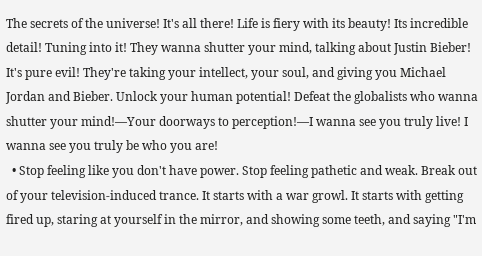The secrets of the universe! It's all there! Life is fiery with its beauty! Its incredible detail! Tuning into it! They wanna shutter your mind, talking about Justin Bieber! It's pure evil! They're taking your intellect, your soul, and giving you Michael Jordan and Bieber. Unlock your human potential! Defeat the globalists who wanna shutter your mind!—Your doorways to perception!—I wanna see you truly live! I wanna see you truly be who you are!
  • Stop feeling like you don't have power. Stop feeling pathetic and weak. Break out of your television-induced trance. It starts with a war growl. It starts with getting fired up, staring at yourself in the mirror, and showing some teeth, and saying "I'm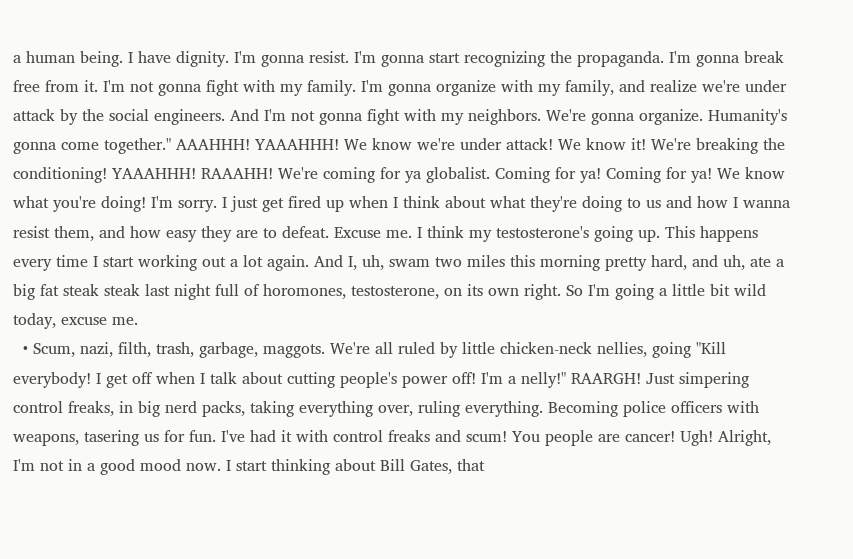a human being. I have dignity. I'm gonna resist. I'm gonna start recognizing the propaganda. I'm gonna break free from it. I'm not gonna fight with my family. I'm gonna organize with my family, and realize we're under attack by the social engineers. And I'm not gonna fight with my neighbors. We're gonna organize. Humanity's gonna come together." AAAHHH! YAAAHHH! We know we're under attack! We know it! We're breaking the conditioning! YAAAHHH! RAAAHH! We're coming for ya globalist. Coming for ya! Coming for ya! We know what you're doing! I'm sorry. I just get fired up when I think about what they're doing to us and how I wanna resist them, and how easy they are to defeat. Excuse me. I think my testosterone's going up. This happens every time I start working out a lot again. And I, uh, swam two miles this morning pretty hard, and uh, ate a big fat steak steak last night full of horomones, testosterone, on its own right. So I'm going a little bit wild today, excuse me.
  • Scum, nazi, filth, trash, garbage, maggots. We're all ruled by little chicken-neck nellies, going "Kill everybody! I get off when I talk about cutting people's power off! I'm a nelly!" RAARGH! Just simpering control freaks, in big nerd packs, taking everything over, ruling everything. Becoming police officers with weapons, tasering us for fun. I've had it with control freaks and scum! You people are cancer! Ugh! Alright, I'm not in a good mood now. I start thinking about Bill Gates, that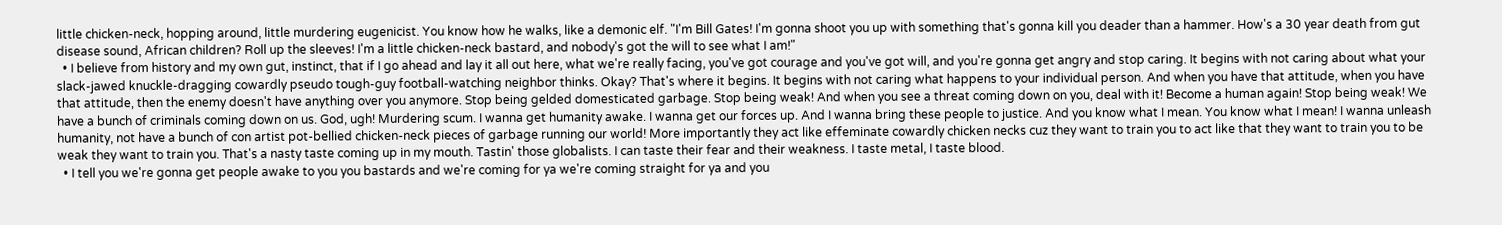little chicken-neck, hopping around, little murdering eugenicist. You know how he walks, like a demonic elf. "I'm Bill Gates! I'm gonna shoot you up with something that's gonna kill you deader than a hammer. How's a 30 year death from gut disease sound, African children? Roll up the sleeves! I'm a little chicken-neck bastard, and nobody's got the will to see what I am!"
  • I believe from history and my own gut, instinct, that if I go ahead and lay it all out here, what we're really facing, you've got courage and you've got will, and you're gonna get angry and stop caring. It begins with not caring about what your slack-jawed knuckle-dragging cowardly pseudo tough-guy football-watching neighbor thinks. Okay? That's where it begins. It begins with not caring what happens to your individual person. And when you have that attitude, when you have that attitude, then the enemy doesn't have anything over you anymore. Stop being gelded domesticated garbage. Stop being weak! And when you see a threat coming down on you, deal with it! Become a human again! Stop being weak! We have a bunch of criminals coming down on us. God, ugh! Murdering scum. I wanna get humanity awake. I wanna get our forces up. And I wanna bring these people to justice. And you know what I mean. You know what I mean! I wanna unleash humanity, not have a bunch of con artist pot-bellied chicken-neck pieces of garbage running our world! More importantly they act like effeminate cowardly chicken necks cuz they want to train you to act like that they want to train you to be weak they want to train you. That's a nasty taste coming up in my mouth. Tastin' those globalists. I can taste their fear and their weakness. I taste metal, I taste blood.
  • I tell you we're gonna get people awake to you you bastards and we're coming for ya we're coming straight for ya and you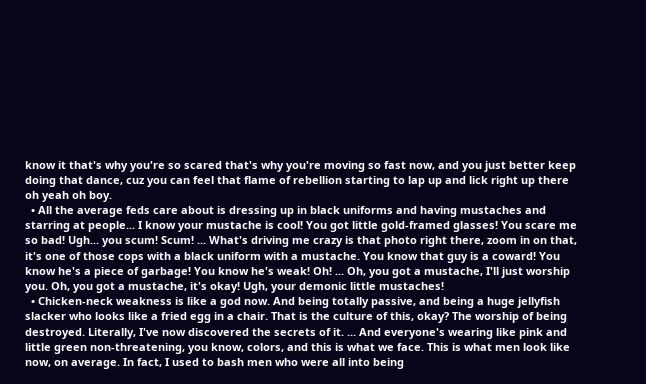know it that's why you're so scared that's why you're moving so fast now, and you just better keep doing that dance, cuz you can feel that flame of rebellion starting to lap up and lick right up there oh yeah oh boy.
  • All the average feds care about is dressing up in black uniforms and having mustaches and starring at people... I know your mustache is cool! You got little gold-framed glasses! You scare me so bad! Ugh... you scum! Scum! ... What's driving me crazy is that photo right there, zoom in on that, it's one of those cops with a black uniform with a mustache. You know that guy is a coward! You know he's a piece of garbage! You know he's weak! Oh! ... Oh, you got a mustache, I'll just worship you. Oh, you got a mustache, it's okay! Ugh, your demonic little mustaches!
  • Chicken-neck weakness is like a god now. And being totally passive, and being a huge jellyfish slacker who looks like a fried egg in a chair. That is the culture of this, okay? The worship of being destroyed. Literally, I've now discovered the secrets of it. ... And everyone's wearing like pink and little green non-threatening, you know, colors, and this is what we face. This is what men look like now, on average. In fact, I used to bash men who were all into being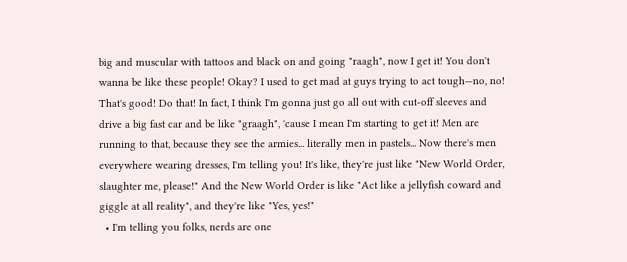big and muscular with tattoos and black on and going "raagh", now I get it! You don't wanna be like these people! Okay? I used to get mad at guys trying to act tough—no, no! That's good! Do that! In fact, I think I'm gonna just go all out with cut-off sleeves and drive a big fast car and be like "graagh", 'cause I mean I'm starting to get it! Men are running to that, because they see the armies... literally men in pastels... Now there's men everywhere wearing dresses, I'm telling you! It's like, they're just like "New World Order, slaughter me, please!" And the New World Order is like "Act like a jellyfish coward and giggle at all reality", and they're like "Yes, yes!"
  • I'm telling you folks, nerds are one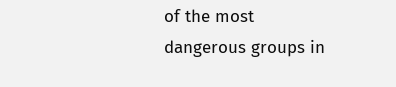of the most dangerous groups in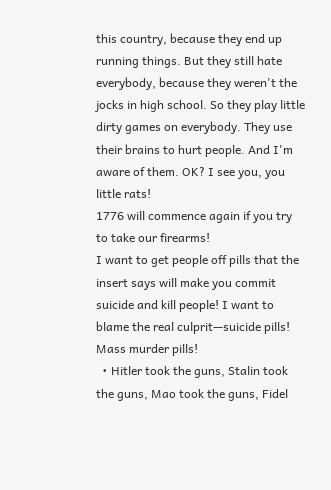this country, because they end up running things. But they still hate everybody, because they weren't the jocks in high school. So they play little dirty games on everybody. They use their brains to hurt people. And I'm aware of them. OK? I see you, you little rats!
1776 will commence again if you try to take our firearms!
I want to get people off pills that the insert says will make you commit suicide and kill people! I want to blame the real culprit—suicide pills! Mass murder pills!
  • Hitler took the guns, Stalin took the guns, Mao took the guns, Fidel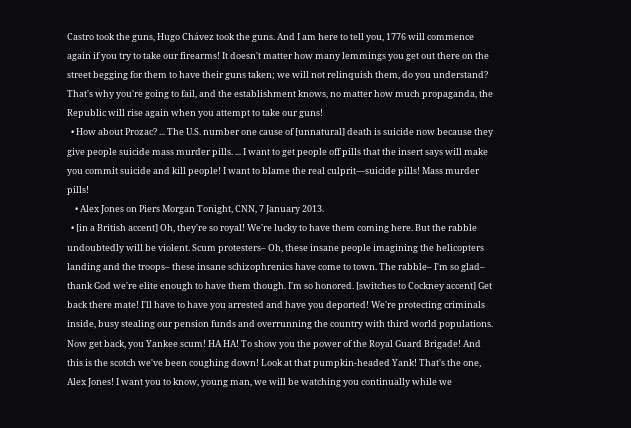Castro took the guns, Hugo Chávez took the guns. And I am here to tell you, 1776 will commence again if you try to take our firearms! It doesn't matter how many lemmings you get out there on the street begging for them to have their guns taken; we will not relinquish them, do you understand? That's why you're going to fail, and the establishment knows, no matter how much propaganda, the Republic will rise again when you attempt to take our guns!
  • How about Prozac? ... The U.S. number one cause of [unnatural] death is suicide now because they give people suicide mass murder pills. ... I want to get people off pills that the insert says will make you commit suicide and kill people! I want to blame the real culprit—suicide pills! Mass murder pills!
    • Alex Jones on Piers Morgan Tonight, CNN, 7 January 2013.
  • [in a British accent] Oh, they're so royal! We're lucky to have them coming here. But the rabble undoubtedly will be violent. Scum protesters– Oh, these insane people imagining the helicopters landing and the troops– these insane schizophrenics have come to town. The rabble– I'm so glad– thank God we're elite enough to have them though. I'm so honored. [switches to Cockney accent] Get back there mate! I'll have to have you arrested and have you deported! We're protecting criminals inside, busy stealing our pension funds and overrunning the country with third world populations. Now get back, you Yankee scum! HA HA! To show you the power of the Royal Guard Brigade! And this is the scotch we've been coughing down! Look at that pumpkin-headed Yank! That's the one, Alex Jones! I want you to know, young man, we will be watching you continually while we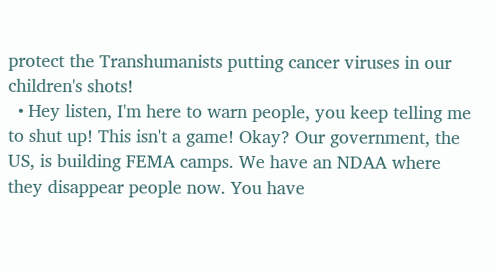protect the Transhumanists putting cancer viruses in our children's shots!
  • Hey listen, I'm here to warn people, you keep telling me to shut up! This isn't a game! Okay? Our government, the US, is building FEMA camps. We have an NDAA where they disappear people now. You have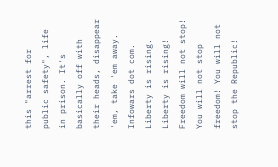this "arrest for public safety", life in prison. It's basically off with their heads, disappear 'em, take 'em away. Infowars dot com. Liberty is rising. Liberty is rising! Freedom will not stop! You will not stop freedom! You will not stop the Republic!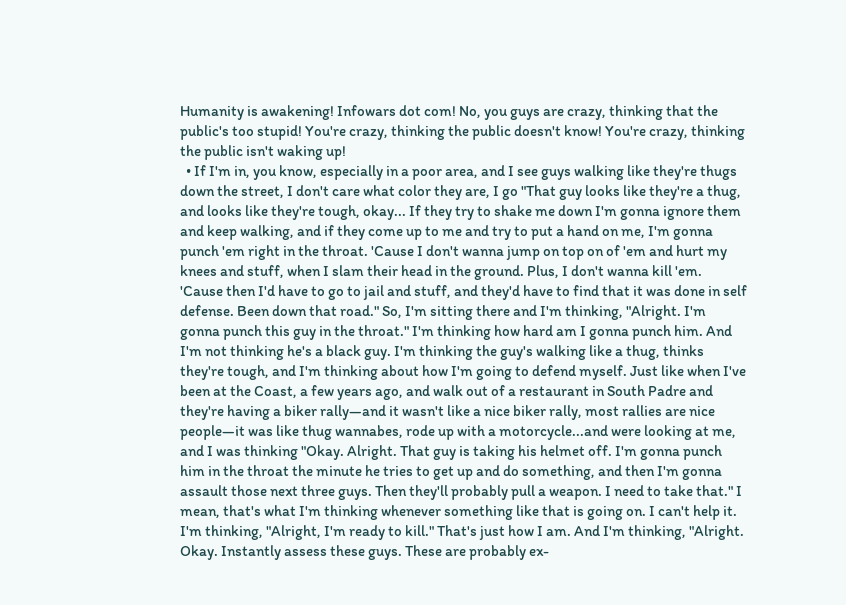Humanity is awakening! Infowars dot com! No, you guys are crazy, thinking that the public's too stupid! You're crazy, thinking the public doesn't know! You're crazy, thinking the public isn't waking up!
  • If I'm in, you know, especially in a poor area, and I see guys walking like they're thugs down the street, I don't care what color they are, I go "That guy looks like they're a thug, and looks like they're tough, okay... If they try to shake me down I'm gonna ignore them and keep walking, and if they come up to me and try to put a hand on me, I'm gonna punch 'em right in the throat. 'Cause I don't wanna jump on top on of 'em and hurt my knees and stuff, when I slam their head in the ground. Plus, I don't wanna kill 'em. 'Cause then I'd have to go to jail and stuff, and they'd have to find that it was done in self defense. Been down that road." So, I'm sitting there and I'm thinking, "Alright. I'm gonna punch this guy in the throat." I'm thinking how hard am I gonna punch him. And I'm not thinking he's a black guy. I'm thinking the guy's walking like a thug, thinks they're tough, and I'm thinking about how I'm going to defend myself. Just like when I've been at the Coast, a few years ago, and walk out of a restaurant in South Padre and they're having a biker rally—and it wasn't like a nice biker rally, most rallies are nice people—it was like thug wannabes, rode up with a motorcycle...and were looking at me, and I was thinking "Okay. Alright. That guy is taking his helmet off. I'm gonna punch him in the throat the minute he tries to get up and do something, and then I'm gonna assault those next three guys. Then they'll probably pull a weapon. I need to take that." I mean, that's what I'm thinking whenever something like that is going on. I can't help it. I'm thinking, "Alright, I'm ready to kill." That's just how I am. And I'm thinking, "Alright. Okay. Instantly assess these guys. These are probably ex-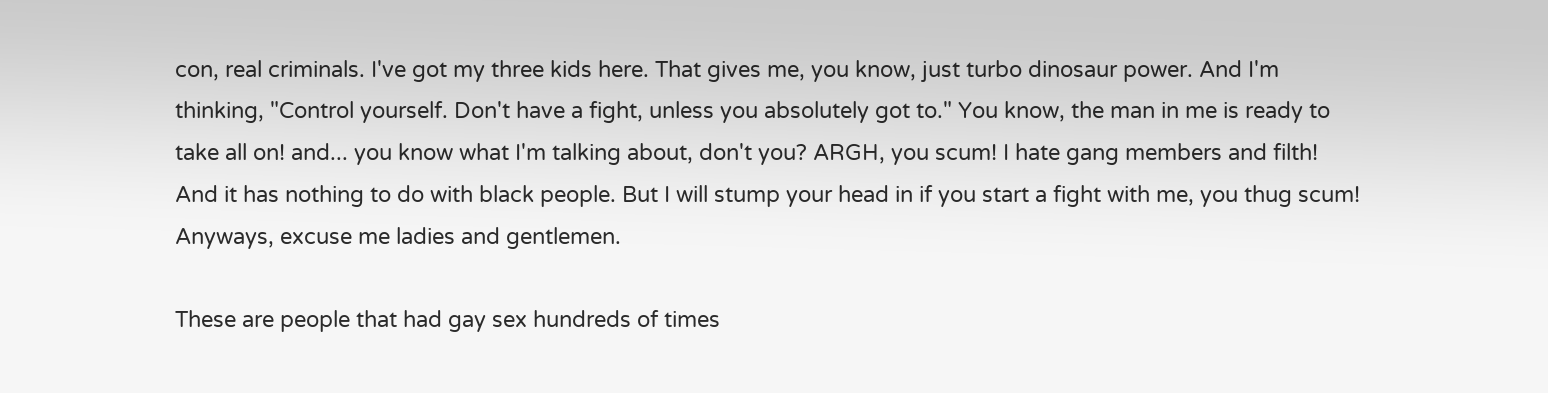con, real criminals. I've got my three kids here. That gives me, you know, just turbo dinosaur power. And I'm thinking, "Control yourself. Don't have a fight, unless you absolutely got to." You know, the man in me is ready to take all on! and... you know what I'm talking about, don't you? ARGH, you scum! I hate gang members and filth! And it has nothing to do with black people. But I will stump your head in if you start a fight with me, you thug scum! Anyways, excuse me ladies and gentlemen.

These are people that had gay sex hundreds of times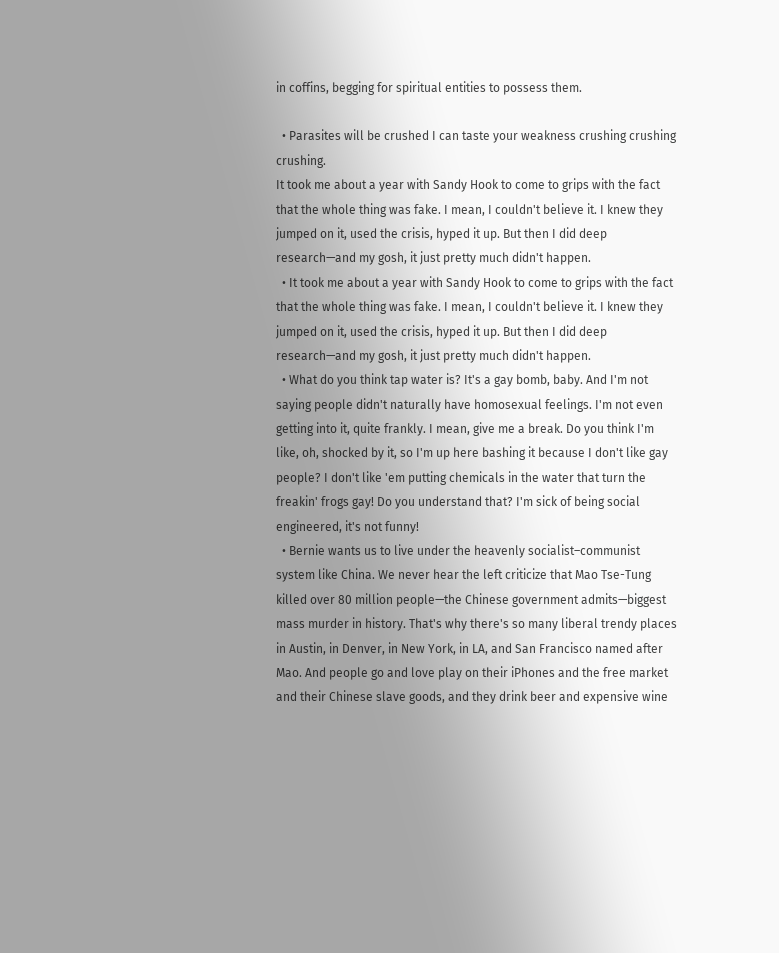in coffins, begging for spiritual entities to possess them.

  • Parasites will be crushed I can taste your weakness crushing crushing crushing.
It took me about a year with Sandy Hook to come to grips with the fact that the whole thing was fake. I mean, I couldn't believe it. I knew they jumped on it, used the crisis, hyped it up. But then I did deep research—and my gosh, it just pretty much didn't happen.
  • It took me about a year with Sandy Hook to come to grips with the fact that the whole thing was fake. I mean, I couldn't believe it. I knew they jumped on it, used the crisis, hyped it up. But then I did deep research—and my gosh, it just pretty much didn't happen.
  • What do you think tap water is? It's a gay bomb, baby. And I'm not saying people didn't naturally have homosexual feelings. I'm not even getting into it, quite frankly. I mean, give me a break. Do you think I'm like, oh, shocked by it, so I'm up here bashing it because I don't like gay people? I don't like 'em putting chemicals in the water that turn the freakin' frogs gay! Do you understand that? I'm sick of being social engineered, it's not funny!
  • Bernie wants us to live under the heavenly socialist–communist system like China. We never hear the left criticize that Mao Tse-Tung killed over 80 million people—the Chinese government admits—biggest mass murder in history. That's why there's so many liberal trendy places in Austin, in Denver, in New York, in LA, and San Francisco named after Mao. And people go and love play on their iPhones and the free market and their Chinese slave goods, and they drink beer and expensive wine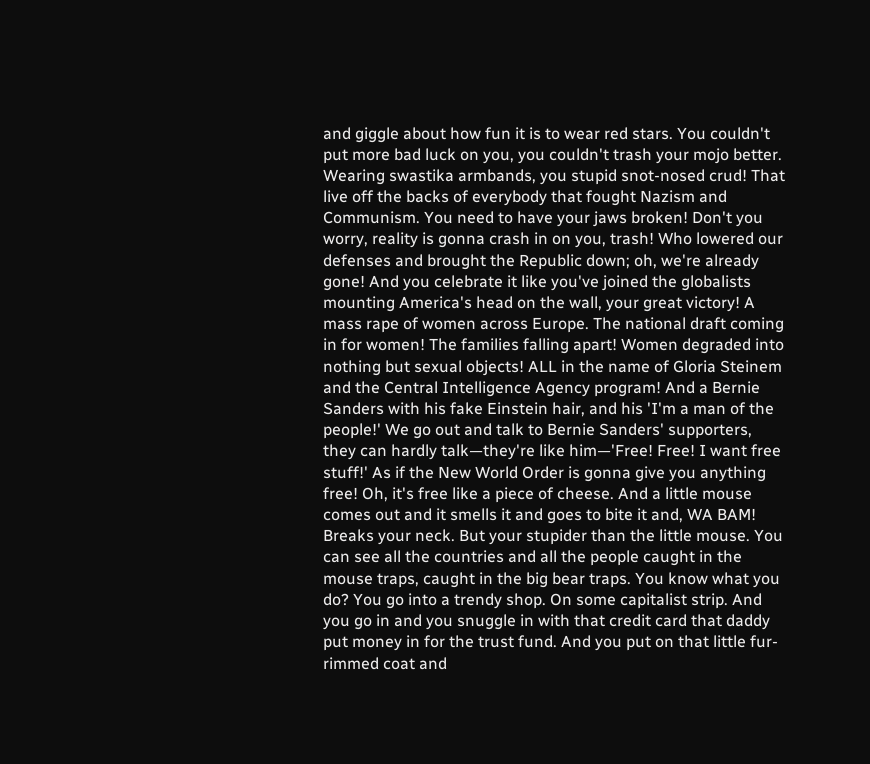and giggle about how fun it is to wear red stars. You couldn't put more bad luck on you, you couldn't trash your mojo better. Wearing swastika armbands, you stupid snot-nosed crud! That live off the backs of everybody that fought Nazism and Communism. You need to have your jaws broken! Don't you worry, reality is gonna crash in on you, trash! Who lowered our defenses and brought the Republic down; oh, we're already gone! And you celebrate it like you've joined the globalists mounting America's head on the wall, your great victory! A mass rape of women across Europe. The national draft coming in for women! The families falling apart! Women degraded into nothing but sexual objects! ALL in the name of Gloria Steinem and the Central Intelligence Agency program! And a Bernie Sanders with his fake Einstein hair, and his 'I'm a man of the people!' We go out and talk to Bernie Sanders' supporters, they can hardly talk—they're like him—'Free! Free! I want free stuff!' As if the New World Order is gonna give you anything free! Oh, it's free like a piece of cheese. And a little mouse comes out and it smells it and goes to bite it and, WA BAM! Breaks your neck. But your stupider than the little mouse. You can see all the countries and all the people caught in the mouse traps, caught in the big bear traps. You know what you do? You go into a trendy shop. On some capitalist strip. And you go in and you snuggle in with that credit card that daddy put money in for the trust fund. And you put on that little fur-rimmed coat and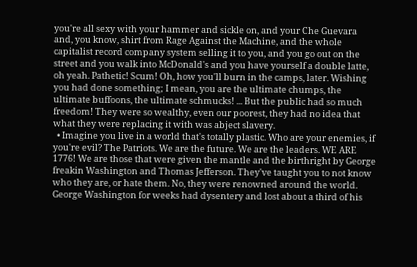you're all sexy with your hammer and sickle on, and your Che Guevara and, you know, shirt from Rage Against the Machine, and the whole capitalist record company system selling it to you, and you go out on the street and you walk into McDonald's and you have yourself a double latte, oh yeah. Pathetic! Scum! Oh, how you'll burn in the camps, later. Wishing you had done something; I mean, you are the ultimate chumps, the ultimate buffoons, the ultimate schmucks! ... But the public had so much freedom! They were so wealthy, even our poorest, they had no idea that what they were replacing it with was abject slavery.
  • Imagine you live in a world that's totally plastic. Who are your enemies, if you're evil? The Patriots. We are the future. We are the leaders. WE ARE 1776! We are those that were given the mantle and the birthright by George freakin Washington and Thomas Jefferson. They've taught you to not know who they are, or hate them. No, they were renowned around the world. George Washington for weeks had dysentery and lost about a third of his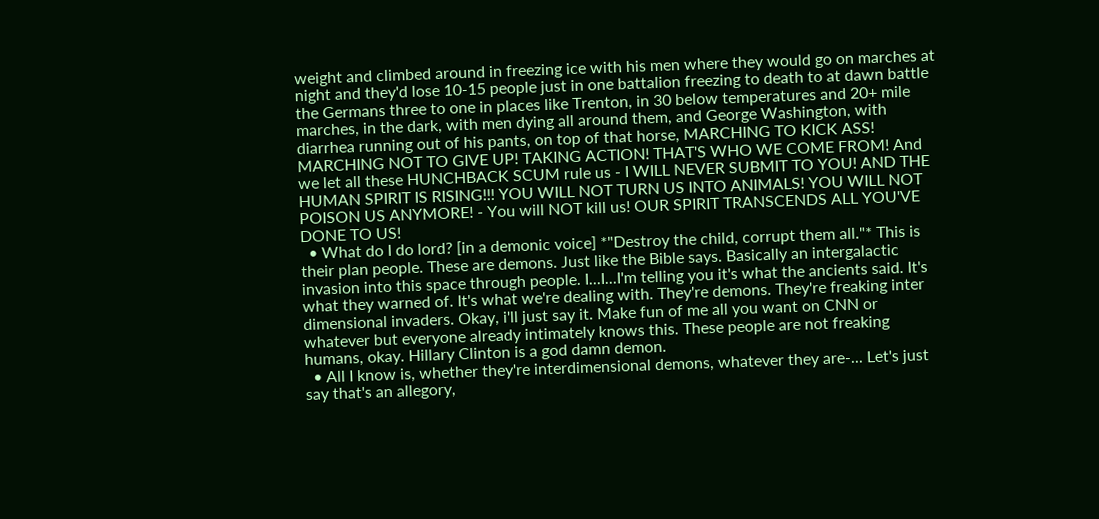weight and climbed around in freezing ice with his men where they would go on marches at night and they'd lose 10-15 people just in one battalion freezing to death to at dawn battle the Germans three to one in places like Trenton, in 30 below temperatures and 20+ mile marches, in the dark, with men dying all around them, and George Washington, with diarrhea running out of his pants, on top of that horse, MARCHING TO KICK ASS! MARCHING NOT TO GIVE UP! TAKING ACTION! THAT'S WHO WE COME FROM! And we let all these HUNCHBACK SCUM rule us - I WILL NEVER SUBMIT TO YOU! AND THE HUMAN SPIRIT IS RISING!!! YOU WILL NOT TURN US INTO ANIMALS! YOU WILL NOT POISON US ANYMORE! - You will NOT kill us! OUR SPIRIT TRANSCENDS ALL YOU'VE DONE TO US!
  • What do I do lord? [in a demonic voice] *"Destroy the child, corrupt them all."* This is their plan people. These are demons. Just like the Bible says. Basically an intergalactic invasion into this space through people. I...I...I'm telling you it's what the ancients said. It's what they warned of. It's what we're dealing with. They're demons. They're freaking inter dimensional invaders. Okay, i'll just say it. Make fun of me all you want on CNN or whatever but everyone already intimately knows this. These people are not freaking humans, okay. Hillary Clinton is a god damn demon.
  • All I know is, whether they're interdimensional demons, whatever they are-... Let's just say that's an allegory,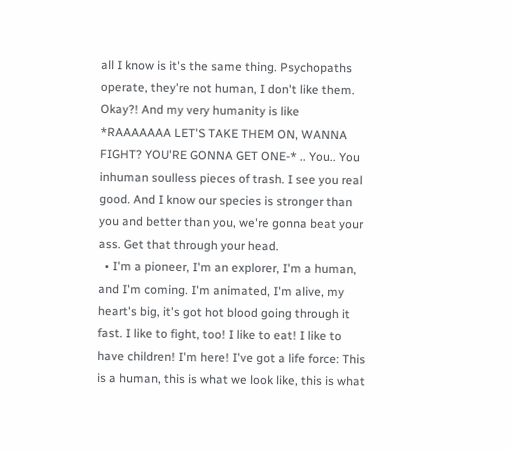all I know is it's the same thing. Psychopaths operate, they're not human, I don't like them. Okay?! And my very humanity is like *RAAAAAAA LET'S TAKE THEM ON, WANNA FIGHT? YOU'RE GONNA GET ONE-* .. You.. You inhuman soulless pieces of trash. I see you real good. And I know our species is stronger than you and better than you, we're gonna beat your ass. Get that through your head.
  • I'm a pioneer, I'm an explorer, I'm a human, and I'm coming. I'm animated, I'm alive, my heart's big, it's got hot blood going through it fast. I like to fight, too! I like to eat! I like to have children! I'm here! I've got a life force: This is a human, this is what we look like, this is what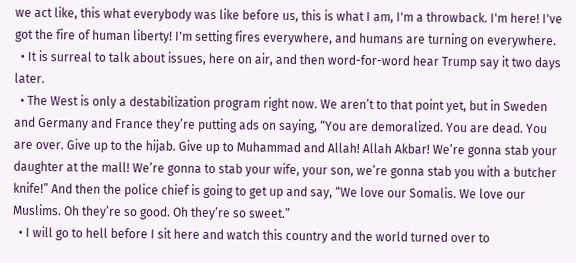we act like, this what everybody was like before us, this is what I am, I'm a throwback. I'm here! I've got the fire of human liberty! I'm setting fires everywhere, and humans are turning on everywhere.
  • It is surreal to talk about issues, here on air, and then word-for-word hear Trump say it two days later.
  • The West is only a destabilization program right now. We aren’t to that point yet, but in Sweden and Germany and France they’re putting ads on saying, “You are demoralized. You are dead. You are over. Give up to the hijab. Give up to Muhammad and Allah! Allah Akbar! We’re gonna stab your daughter at the mall! We’re gonna to stab your wife, your son, we’re gonna stab you with a butcher knife!” And then the police chief is going to get up and say, “We love our Somalis. We love our Muslims. Oh they’re so good. Oh they’re so sweet.”
  • I will go to hell before I sit here and watch this country and the world turned over to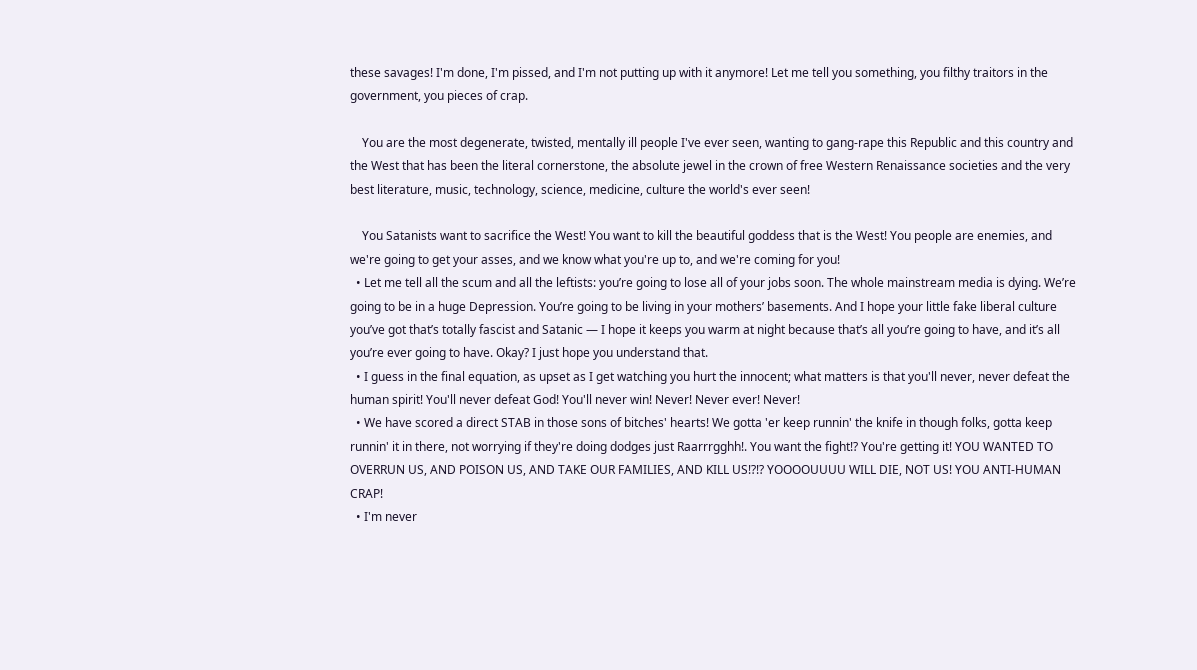these savages! I'm done, I'm pissed, and I'm not putting up with it anymore! Let me tell you something, you filthy traitors in the government, you pieces of crap.

    You are the most degenerate, twisted, mentally ill people I've ever seen, wanting to gang-rape this Republic and this country and the West that has been the literal cornerstone, the absolute jewel in the crown of free Western Renaissance societies and the very best literature, music, technology, science, medicine, culture the world's ever seen!

    You Satanists want to sacrifice the West! You want to kill the beautiful goddess that is the West! You people are enemies, and we're going to get your asses, and we know what you're up to, and we're coming for you!
  • Let me tell all the scum and all the leftists: you’re going to lose all of your jobs soon. The whole mainstream media is dying. We’re going to be in a huge Depression. You’re going to be living in your mothers’ basements. And I hope your little fake liberal culture you’ve got that’s totally fascist and Satanic — I hope it keeps you warm at night because that’s all you’re going to have, and it’s all you’re ever going to have. Okay? I just hope you understand that.
  • I guess in the final equation, as upset as I get watching you hurt the innocent; what matters is that you'll never, never defeat the human spirit! You'll never defeat God! You'll never win! Never! Never ever! Never!
  • We have scored a direct STAB in those sons of bitches' hearts! We gotta 'er keep runnin' the knife in though folks, gotta keep runnin' it in there, not worrying if they're doing dodges just Raarrrgghh!. You want the fight!? You're getting it! YOU WANTED TO OVERRUN US, AND POISON US, AND TAKE OUR FAMILIES, AND KILL US!?!? YOOOOUUUU WILL DIE, NOT US! YOU ANTI-HUMAN CRAP!
  • I'm never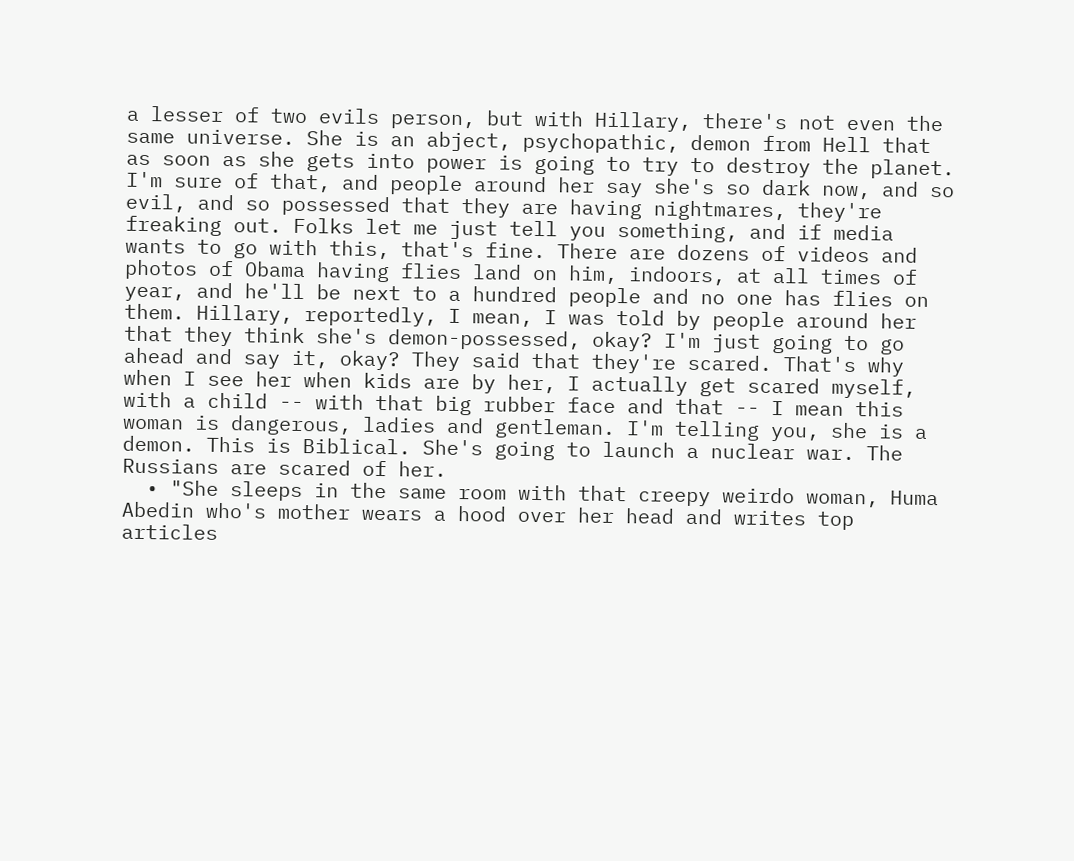a lesser of two evils person, but with Hillary, there's not even the same universe. She is an abject, psychopathic, demon from Hell that as soon as she gets into power is going to try to destroy the planet. I'm sure of that, and people around her say she's so dark now, and so evil, and so possessed that they are having nightmares, they're freaking out. Folks let me just tell you something, and if media wants to go with this, that's fine. There are dozens of videos and photos of Obama having flies land on him, indoors, at all times of year, and he'll be next to a hundred people and no one has flies on them. Hillary, reportedly, I mean, I was told by people around her that they think she's demon-possessed, okay? I'm just going to go ahead and say it, okay? They said that they're scared. That's why when I see her when kids are by her, I actually get scared myself, with a child -- with that big rubber face and that -- I mean this woman is dangerous, ladies and gentleman. I'm telling you, she is a demon. This is Biblical. She's going to launch a nuclear war. The Russians are scared of her.
  • "She sleeps in the same room with that creepy weirdo woman, Huma Abedin who's mother wears a hood over her head and writes top articles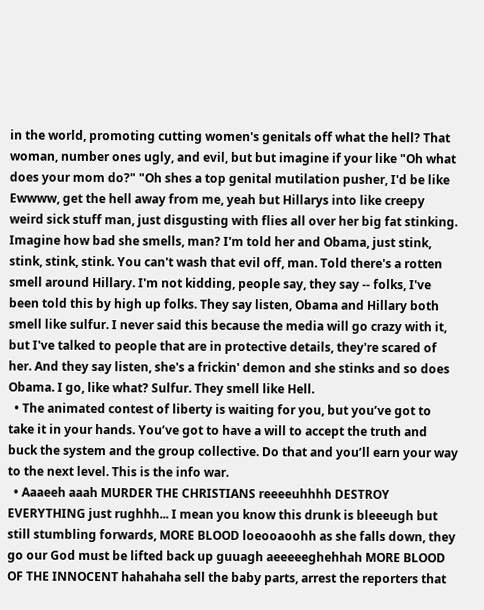in the world, promoting cutting women's genitals off what the hell? That woman, number ones ugly, and evil, but but imagine if your like "Oh what does your mom do?" "Oh shes a top genital mutilation pusher, I'd be like Ewwww, get the hell away from me, yeah but Hillarys into like creepy weird sick stuff man, just disgusting with flies all over her big fat stinking. Imagine how bad she smells, man? I'm told her and Obama, just stink, stink, stink, stink. You can't wash that evil off, man. Told there's a rotten smell around Hillary. I'm not kidding, people say, they say -- folks, I've been told this by high up folks. They say listen, Obama and Hillary both smell like sulfur. I never said this because the media will go crazy with it, but I've talked to people that are in protective details, they're scared of her. And they say listen, she's a frickin' demon and she stinks and so does Obama. I go, like what? Sulfur. They smell like Hell.
  • The animated contest of liberty is waiting for you, but you’ve got to take it in your hands. You’ve got to have a will to accept the truth and buck the system and the group collective. Do that and you’ll earn your way to the next level. This is the info war.
  • Aaaeeh aaah MURDER THE CHRISTIANS reeeeuhhhh DESTROY EVERYTHING just rughhh... I mean you know this drunk is bleeeugh but still stumbling forwards, MORE BLOOD loeooaoohh as she falls down, they go our God must be lifted back up guuagh aeeeeeghehhah MORE BLOOD OF THE INNOCENT hahahaha sell the baby parts, arrest the reporters that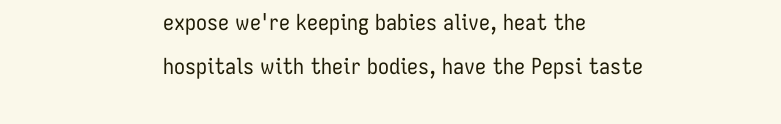expose we're keeping babies alive, heat the hospitals with their bodies, have the Pepsi taste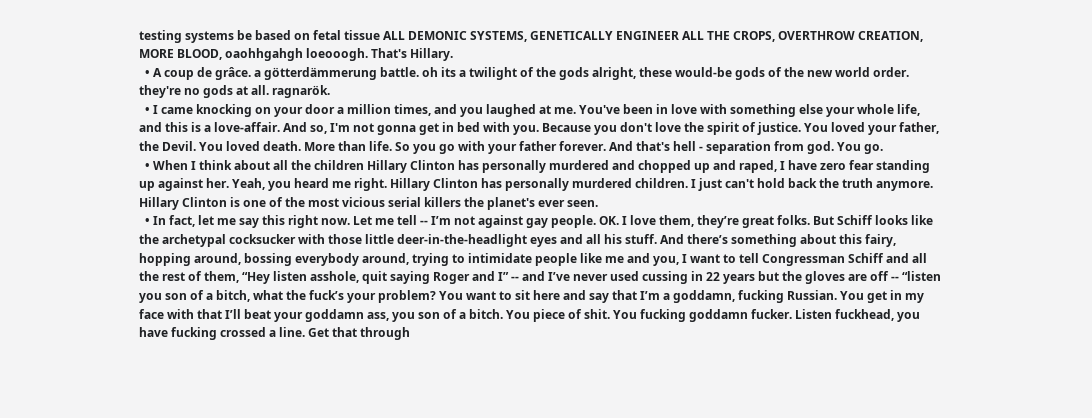testing systems be based on fetal tissue ALL DEMONIC SYSTEMS, GENETICALLY ENGINEER ALL THE CROPS, OVERTHROW CREATION, MORE BLOOD, oaohhgahgh loeooogh. That's Hillary.
  • A coup de grâce. a götterdämmerung battle. oh its a twilight of the gods alright, these would-be gods of the new world order. they're no gods at all. ragnarök.
  • I came knocking on your door a million times, and you laughed at me. You've been in love with something else your whole life, and this is a love-affair. And so, I'm not gonna get in bed with you. Because you don't love the spirit of justice. You loved your father, the Devil. You loved death. More than life. So you go with your father forever. And that's hell - separation from god. You go.
  • When I think about all the children Hillary Clinton has personally murdered and chopped up and raped, I have zero fear standing up against her. Yeah, you heard me right. Hillary Clinton has personally murdered children. I just can't hold back the truth anymore. Hillary Clinton is one of the most vicious serial killers the planet's ever seen.
  • In fact, let me say this right now. Let me tell -- I’m not against gay people. OK. I love them, they’re great folks. But Schiff looks like the archetypal cocksucker with those little deer-in-the-headlight eyes and all his stuff. And there’s something about this fairy, hopping around, bossing everybody around, trying to intimidate people like me and you, I want to tell Congressman Schiff and all the rest of them, “Hey listen asshole, quit saying Roger and I” -- and I’ve never used cussing in 22 years but the gloves are off -- “listen you son of a bitch, what the fuck’s your problem? You want to sit here and say that I’m a goddamn, fucking Russian. You get in my face with that I’ll beat your goddamn ass, you son of a bitch. You piece of shit. You fucking goddamn fucker. Listen fuckhead, you have fucking crossed a line. Get that through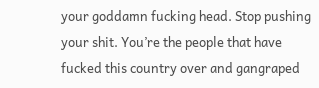your goddamn fucking head. Stop pushing your shit. You’re the people that have fucked this country over and gangraped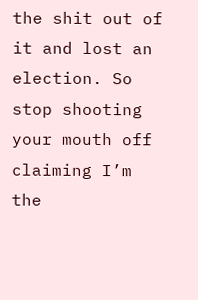the shit out of it and lost an election. So stop shooting your mouth off claiming I’m the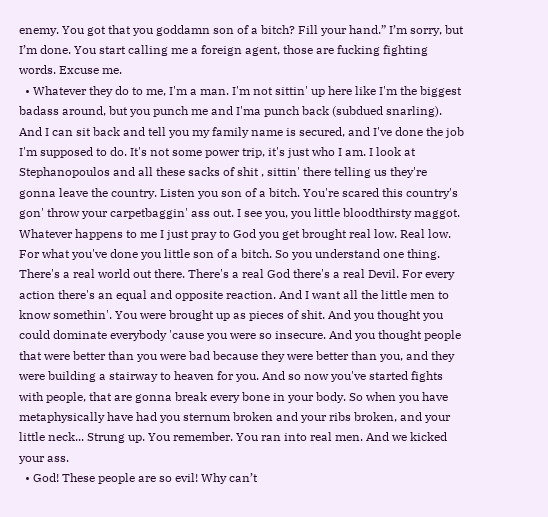enemy. You got that you goddamn son of a bitch? Fill your hand.” I’m sorry, but I’m done. You start calling me a foreign agent, those are fucking fighting words. Excuse me.
  • Whatever they do to me, I'm a man. I'm not sittin' up here like I'm the biggest badass around, but you punch me and I'ma punch back (subdued snarling). And I can sit back and tell you my family name is secured, and I've done the job I'm supposed to do. It's not some power trip, it's just who I am. I look at Stephanopoulos and all these sacks of shit , sittin' there telling us they're gonna leave the country. Listen you son of a bitch. You're scared this country's gon' throw your carpetbaggin' ass out. I see you, you little bloodthirsty maggot. Whatever happens to me I just pray to God you get brought real low. Real low. For what you've done you little son of a bitch. So you understand one thing. There's a real world out there. There's a real God there's a real Devil. For every action there's an equal and opposite reaction. And I want all the little men to know somethin'. You were brought up as pieces of shit. And you thought you could dominate everybody 'cause you were so insecure. And you thought people that were better than you were bad because they were better than you, and they were building a stairway to heaven for you. And so now you've started fights with people, that are gonna break every bone in your body. So when you have metaphysically have had you sternum broken and your ribs broken, and your little neck... Strung up. You remember. You ran into real men. And we kicked your ass.
  • God! These people are so evil! Why can’t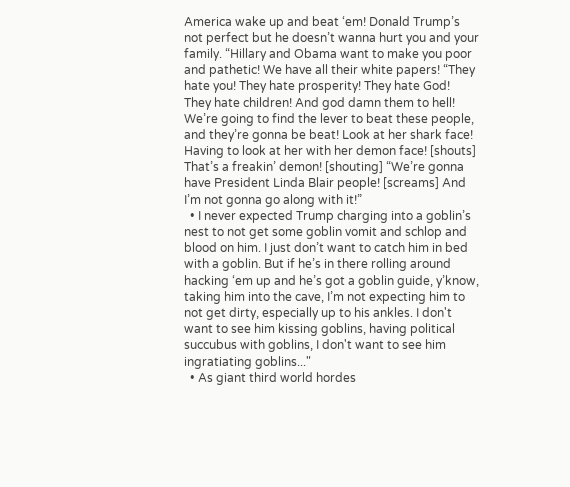America wake up and beat ‘em! Donald Trump’s not perfect but he doesn’t wanna hurt you and your family. “Hillary and Obama want to make you poor and pathetic! We have all their white papers! “They hate you! They hate prosperity! They hate God! They hate children! And god damn them to hell! We’re going to find the lever to beat these people, and they’re gonna be beat! Look at her shark face! Having to look at her with her demon face! [shouts] That’s a freakin’ demon! [shouting] “We’re gonna have President Linda Blair people! [screams] And I’m not gonna go along with it!”
  • I never expected Trump charging into a goblin’s nest to not get some goblin vomit and schlop and blood on him. I just don’t want to catch him in bed with a goblin. But if he’s in there rolling around hacking ‘em up and he’s got a goblin guide, y’know, taking him into the cave, I’m not expecting him to not get dirty, especially up to his ankles. I don't want to see him kissing goblins, having political succubus with goblins, I don't want to see him ingratiating goblins..."
  • As giant third world hordes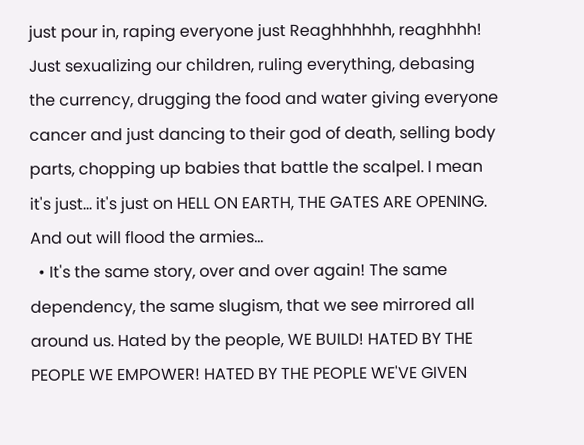just pour in, raping everyone just Reaghhhhhh, reaghhhh! Just sexualizing our children, ruling everything, debasing the currency, drugging the food and water giving everyone cancer and just dancing to their god of death, selling body parts, chopping up babies that battle the scalpel. I mean it's just... it's just on HELL ON EARTH, THE GATES ARE OPENING. And out will flood the armies...
  • It's the same story, over and over again! The same dependency, the same slugism, that we see mirrored all around us. Hated by the people, WE BUILD! HATED BY THE PEOPLE WE EMPOWER! HATED BY THE PEOPLE WE'VE GIVEN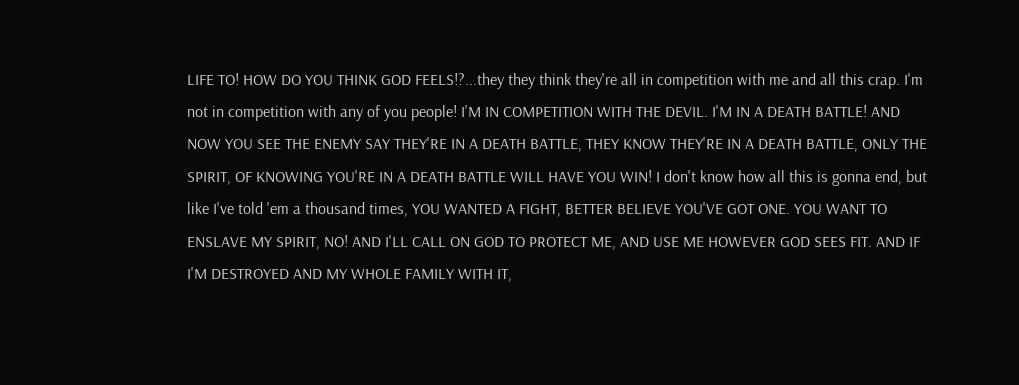LIFE TO! HOW DO YOU THINK GOD FEELS!?...they they think they're all in competition with me and all this crap. I'm not in competition with any of you people! I'M IN COMPETITION WITH THE DEVIL. I'M IN A DEATH BATTLE! AND NOW YOU SEE THE ENEMY SAY THEY'RE IN A DEATH BATTLE, THEY KNOW THEY'RE IN A DEATH BATTLE, ONLY THE SPIRIT, OF KNOWING YOU'RE IN A DEATH BATTLE WILL HAVE YOU WIN! I don't know how all this is gonna end, but like I've told 'em a thousand times, YOU WANTED A FIGHT, BETTER BELIEVE YOU'VE GOT ONE. YOU WANT TO ENSLAVE MY SPIRIT, NO! AND I'LL CALL ON GOD TO PROTECT ME, AND USE ME HOWEVER GOD SEES FIT. AND IF I'M DESTROYED AND MY WHOLE FAMILY WITH IT,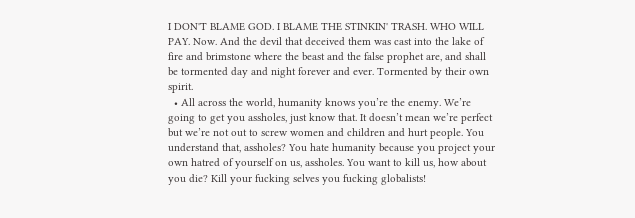I DON'T BLAME GOD. I BLAME THE STINKIN' TRASH. WHO WILL PAY. Now. And the devil that deceived them was cast into the lake of fire and brimstone where the beast and the false prophet are, and shall be tormented day and night forever and ever. Tormented by their own spirit.
  • All across the world, humanity knows you’re the enemy. We’re going to get you assholes, just know that. It doesn’t mean we’re perfect but we’re not out to screw women and children and hurt people. You understand that, assholes? You hate humanity because you project your own hatred of yourself on us, assholes. You want to kill us, how about you die? Kill your fucking selves you fucking globalists!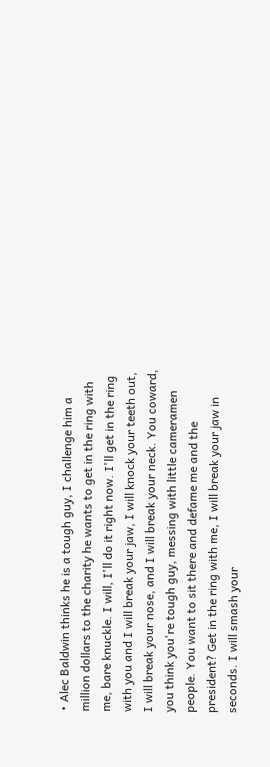• Alec Baldwin thinks he is a tough guy, I challenge him a million dollars to the charity he wants to get in the ring with me, bare knuckle. I will, I'll do it right now. I'll get in the ring with you and I will break your jaw, I will knock your teeth out, I will break your nose, and I will break your neck. You coward, you think you're tough guy, messing with little cameramen people. You want to sit there and defame me and the president? Get in the ring with me, I will break your jaw in seconds. I will smash your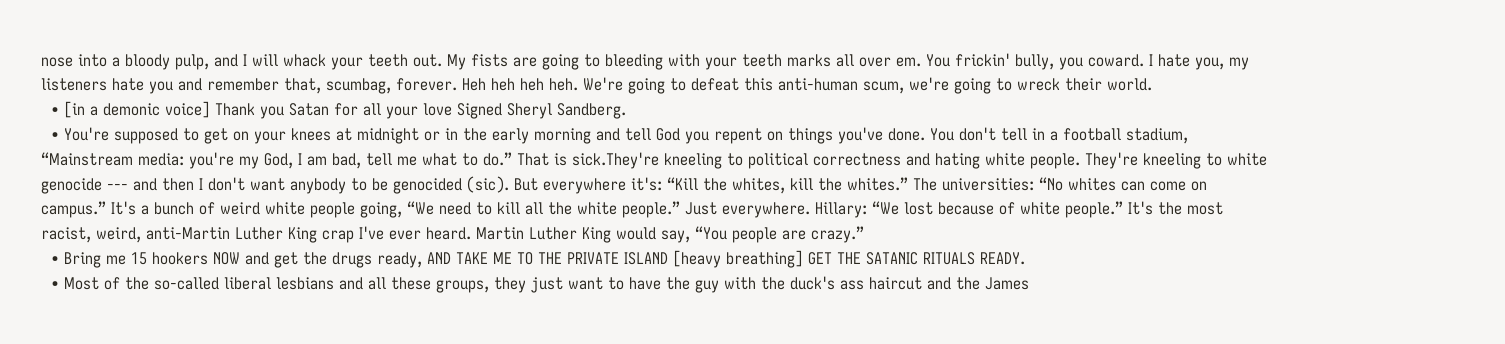nose into a bloody pulp, and I will whack your teeth out. My fists are going to bleeding with your teeth marks all over em. You frickin' bully, you coward. I hate you, my listeners hate you and remember that, scumbag, forever. Heh heh heh heh. We're going to defeat this anti-human scum, we're going to wreck their world.
  • [in a demonic voice] Thank you Satan for all your love Signed Sheryl Sandberg.
  • You're supposed to get on your knees at midnight or in the early morning and tell God you repent on things you've done. You don't tell in a football stadium, “Mainstream media: you're my God, I am bad, tell me what to do.” That is sick.They're kneeling to political correctness and hating white people. They're kneeling to white genocide --- and then I don't want anybody to be genocided (sic). But everywhere it's: “Kill the whites, kill the whites.” The universities: “No whites can come on campus.” It's a bunch of weird white people going, “We need to kill all the white people.” Just everywhere. Hillary: “We lost because of white people.” It's the most racist, weird, anti-Martin Luther King crap I've ever heard. Martin Luther King would say, “You people are crazy.”
  • Bring me 15 hookers NOW and get the drugs ready, AND TAKE ME TO THE PRIVATE ISLAND [heavy breathing] GET THE SATANIC RITUALS READY.
  • Most of the so-called liberal lesbians and all these groups, they just want to have the guy with the duck's ass haircut and the James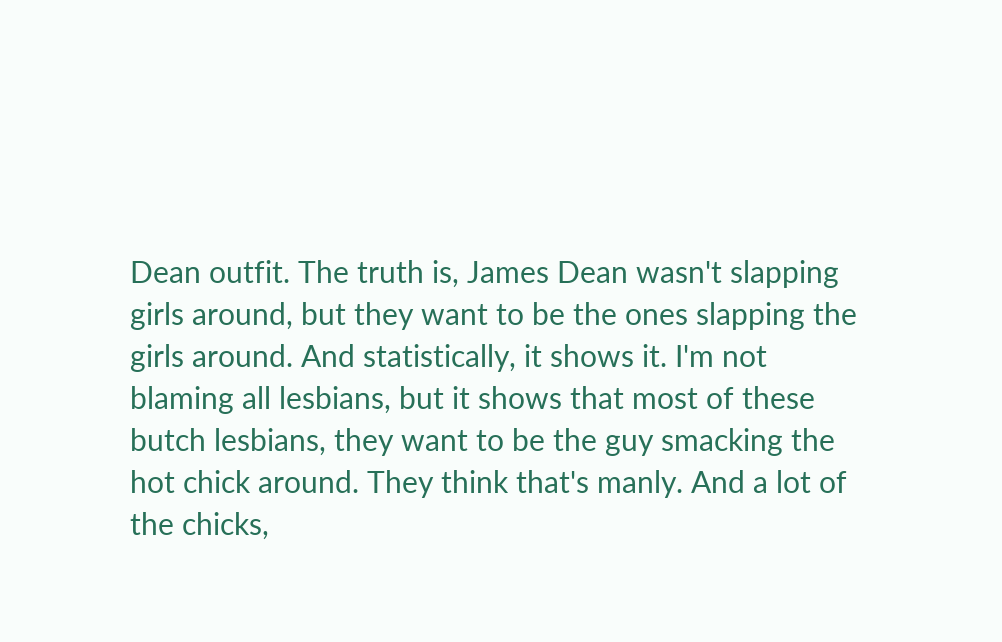Dean outfit. The truth is, James Dean wasn't slapping girls around, but they want to be the ones slapping the girls around. And statistically, it shows it. I'm not blaming all lesbians, but it shows that most of these butch lesbians, they want to be the guy smacking the hot chick around. They think that's manly. And a lot of the chicks,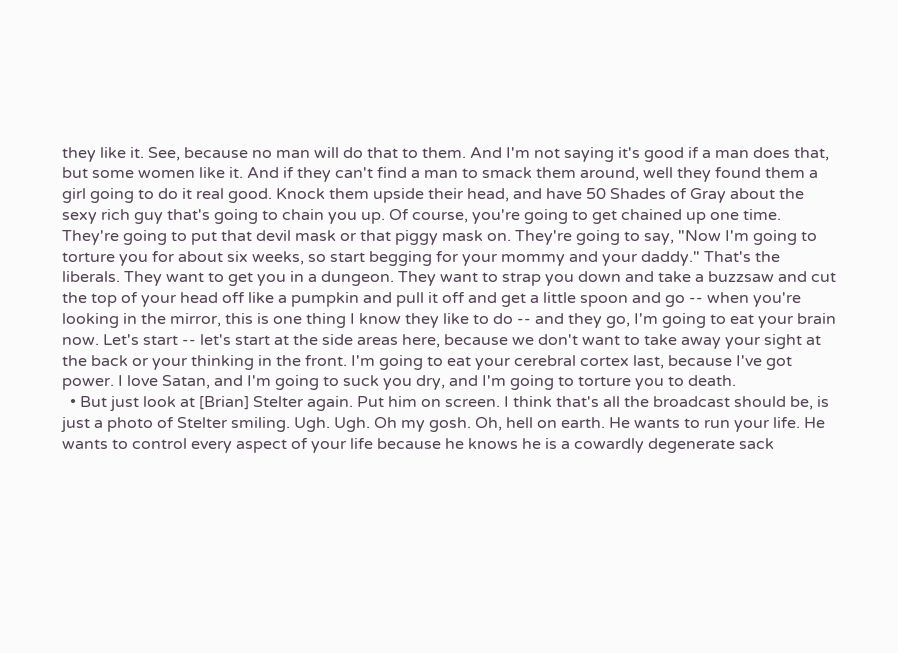they like it. See, because no man will do that to them. And I'm not saying it's good if a man does that, but some women like it. And if they can't find a man to smack them around, well they found them a girl going to do it real good. Knock them upside their head, and have 50 Shades of Gray about the sexy rich guy that's going to chain you up. Of course, you're going to get chained up one time. They're going to put that devil mask or that piggy mask on. They're going to say, "Now I'm going to torture you for about six weeks, so start begging for your mommy and your daddy." That's the liberals. They want to get you in a dungeon. They want to strap you down and take a buzzsaw and cut the top of your head off like a pumpkin and pull it off and get a little spoon and go -- when you're looking in the mirror, this is one thing I know they like to do -- and they go, I'm going to eat your brain now. Let's start -- let's start at the side areas here, because we don't want to take away your sight at the back or your thinking in the front. I'm going to eat your cerebral cortex last, because I've got power. I love Satan, and I'm going to suck you dry, and I'm going to torture you to death.
  • But just look at [Brian] Stelter again. Put him on screen. I think that's all the broadcast should be, is just a photo of Stelter smiling. Ugh. Ugh. Oh my gosh. Oh, hell on earth. He wants to run your life. He wants to control every aspect of your life because he knows he is a cowardly degenerate sack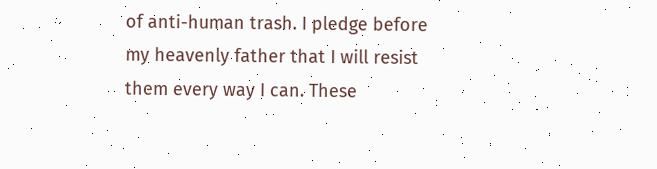of anti-human trash. I pledge before my heavenly father that I will resist them every way I can. These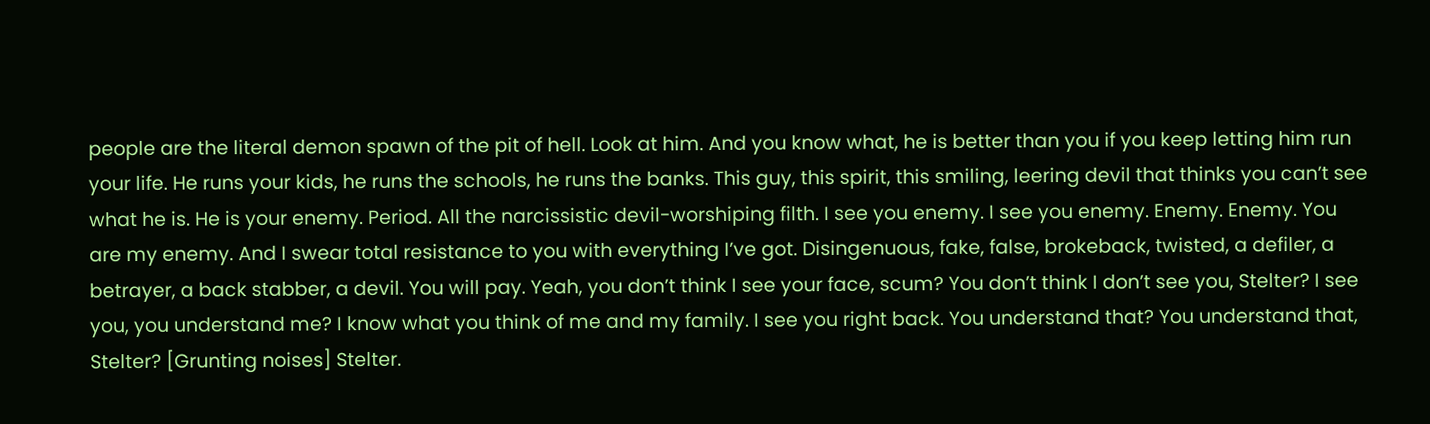people are the literal demon spawn of the pit of hell. Look at him. And you know what, he is better than you if you keep letting him run your life. He runs your kids, he runs the schools, he runs the banks. This guy, this spirit, this smiling, leering devil that thinks you can’t see what he is. He is your enemy. Period. All the narcissistic devil-worshiping filth. I see you enemy. I see you enemy. Enemy. Enemy. You are my enemy. And I swear total resistance to you with everything I’ve got. Disingenuous, fake, false, brokeback, twisted, a defiler, a betrayer, a back stabber, a devil. You will pay. Yeah, you don’t think I see your face, scum? You don’t think I don’t see you, Stelter? I see you, you understand me? I know what you think of me and my family. I see you right back. You understand that? You understand that, Stelter? [Grunting noises] Stelter.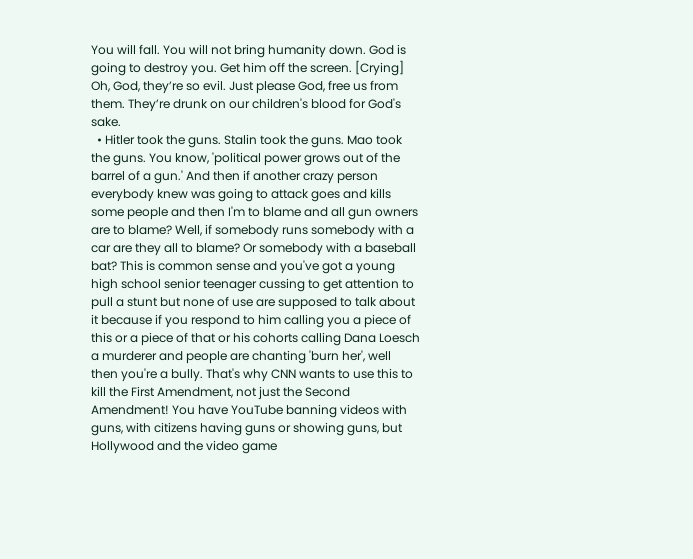You will fall. You will not bring humanity down. God is going to destroy you. Get him off the screen. [Crying] Oh, God, they’re so evil. Just please God, free us from them. They’re drunk on our children's blood for God's sake.
  • Hitler took the guns. Stalin took the guns. Mao took the guns. You know, 'political power grows out of the barrel of a gun.' And then if another crazy person everybody knew was going to attack goes and kills some people and then I'm to blame and all gun owners are to blame? Well, if somebody runs somebody with a car are they all to blame? Or somebody with a baseball bat? This is common sense and you've got a young high school senior teenager cussing to get attention to pull a stunt but none of use are supposed to talk about it because if you respond to him calling you a piece of this or a piece of that or his cohorts calling Dana Loesch a murderer and people are chanting 'burn her', well then you're a bully. That's why CNN wants to use this to kill the First Amendment, not just the Second Amendment! You have YouTube banning videos with guns, with citizens having guns or showing guns, but Hollywood and the video game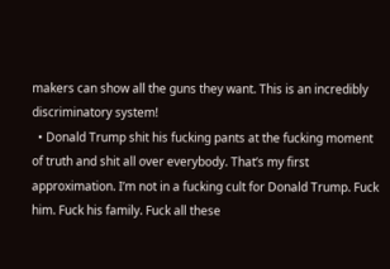makers can show all the guns they want. This is an incredibly discriminatory system!
  • Donald Trump shit his fucking pants at the fucking moment of truth and shit all over everybody. That’s my first approximation. I’m not in a fucking cult for Donald Trump. Fuck him. Fuck his family. Fuck all these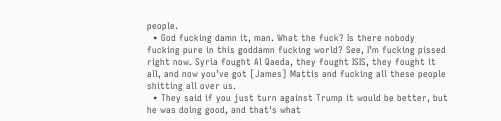people.
  • God fucking damn it, man. What the fuck? Is there nobody fucking pure in this goddamn fucking world? See, I’m fucking pissed right now. Syria fought Al Qaeda, they fought ISIS, they fought it all, and now you’ve got [James] Mattis and fucking all these people shitting all over us.
  • They said if you just turn against Trump it would be better, but he was doing good, and that's what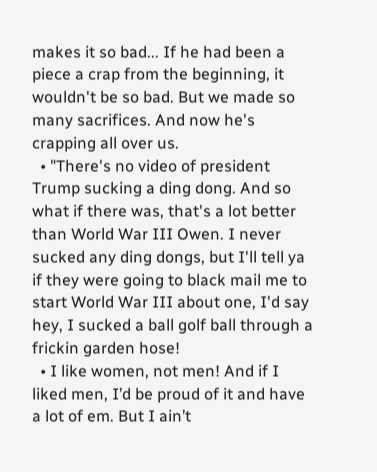makes it so bad... If he had been a piece a crap from the beginning, it wouldn't be so bad. But we made so many sacrifices. And now he's crapping all over us.
  • "There's no video of president Trump sucking a ding dong. And so what if there was, that's a lot better than World War III Owen. I never sucked any ding dongs, but I'll tell ya if they were going to black mail me to start World War III about one, I'd say hey, I sucked a ball golf ball through a frickin garden hose!
  • I like women, not men! And if I liked men, I’d be proud of it and have a lot of em. But I ain’t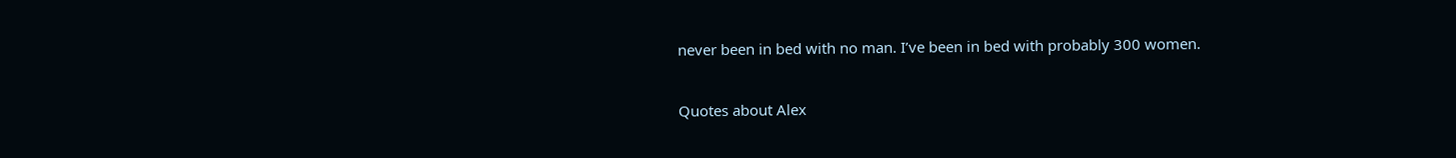never been in bed with no man. I’ve been in bed with probably 300 women.

Quotes about Alex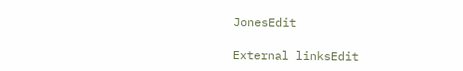JonesEdit

External linksEdit